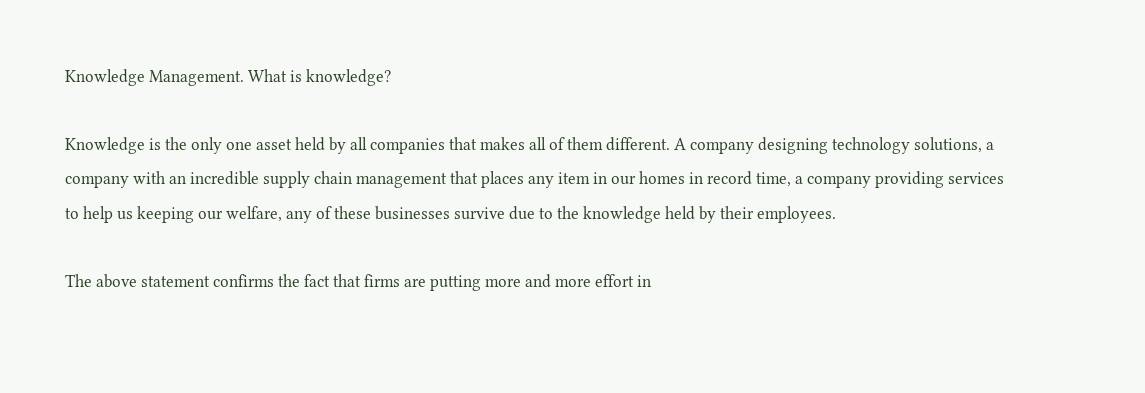Knowledge Management. What is knowledge?

Knowledge is the only one asset held by all companies that makes all of them different. A company designing technology solutions, a company with an incredible supply chain management that places any item in our homes in record time, a company providing services to help us keeping our welfare, any of these businesses survive due to the knowledge held by their employees.

The above statement confirms the fact that firms are putting more and more effort in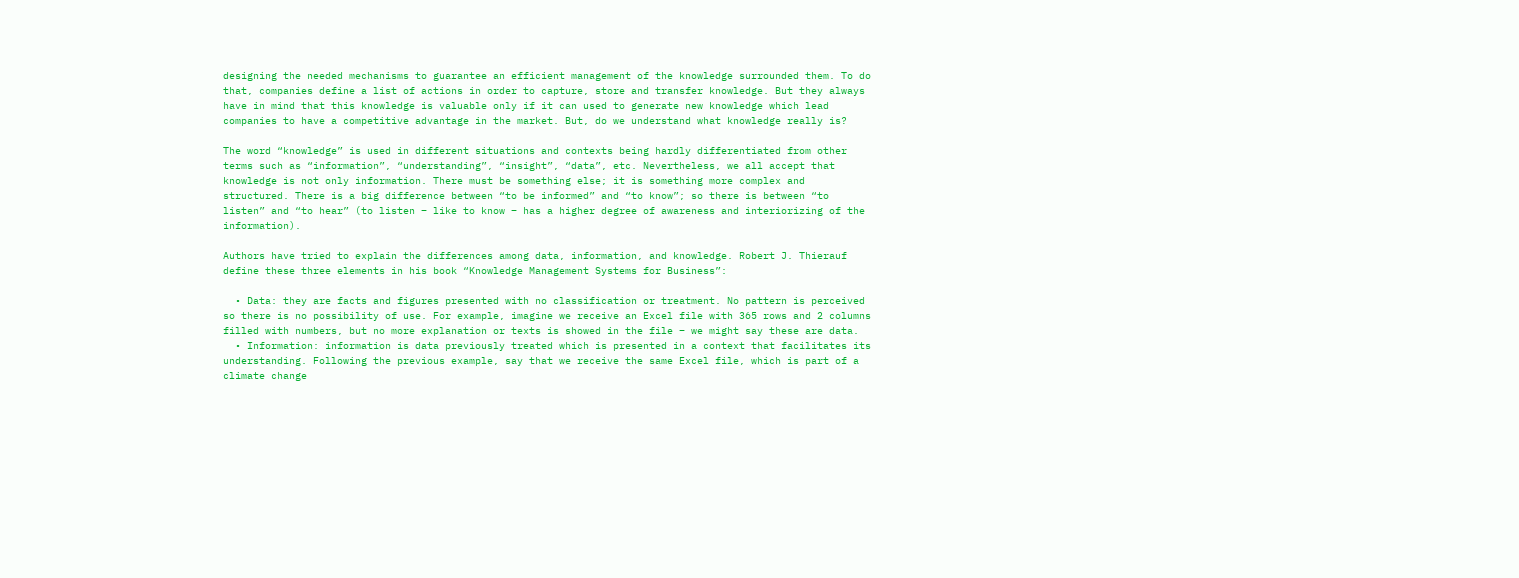designing the needed mechanisms to guarantee an efficient management of the knowledge surrounded them. To do that, companies define a list of actions in order to capture, store and transfer knowledge. But they always have in mind that this knowledge is valuable only if it can used to generate new knowledge which lead companies to have a competitive advantage in the market. But, do we understand what knowledge really is?

The word “knowledge” is used in different situations and contexts being hardly differentiated from other terms such as “information”, “understanding”, “insight”, “data”, etc. Nevertheless, we all accept that knowledge is not only information. There must be something else; it is something more complex and structured. There is a big difference between “to be informed” and “to know”; so there is between “to listen” and “to hear” (to listen – like to know – has a higher degree of awareness and interiorizing of the information).

Authors have tried to explain the differences among data, information, and knowledge. Robert J. Thierauf define these three elements in his book “Knowledge Management Systems for Business”:

  • Data: they are facts and figures presented with no classification or treatment. No pattern is perceived so there is no possibility of use. For example, imagine we receive an Excel file with 365 rows and 2 columns filled with numbers, but no more explanation or texts is showed in the file – we might say these are data.
  • Information: information is data previously treated which is presented in a context that facilitates its understanding. Following the previous example, say that we receive the same Excel file, which is part of a climate change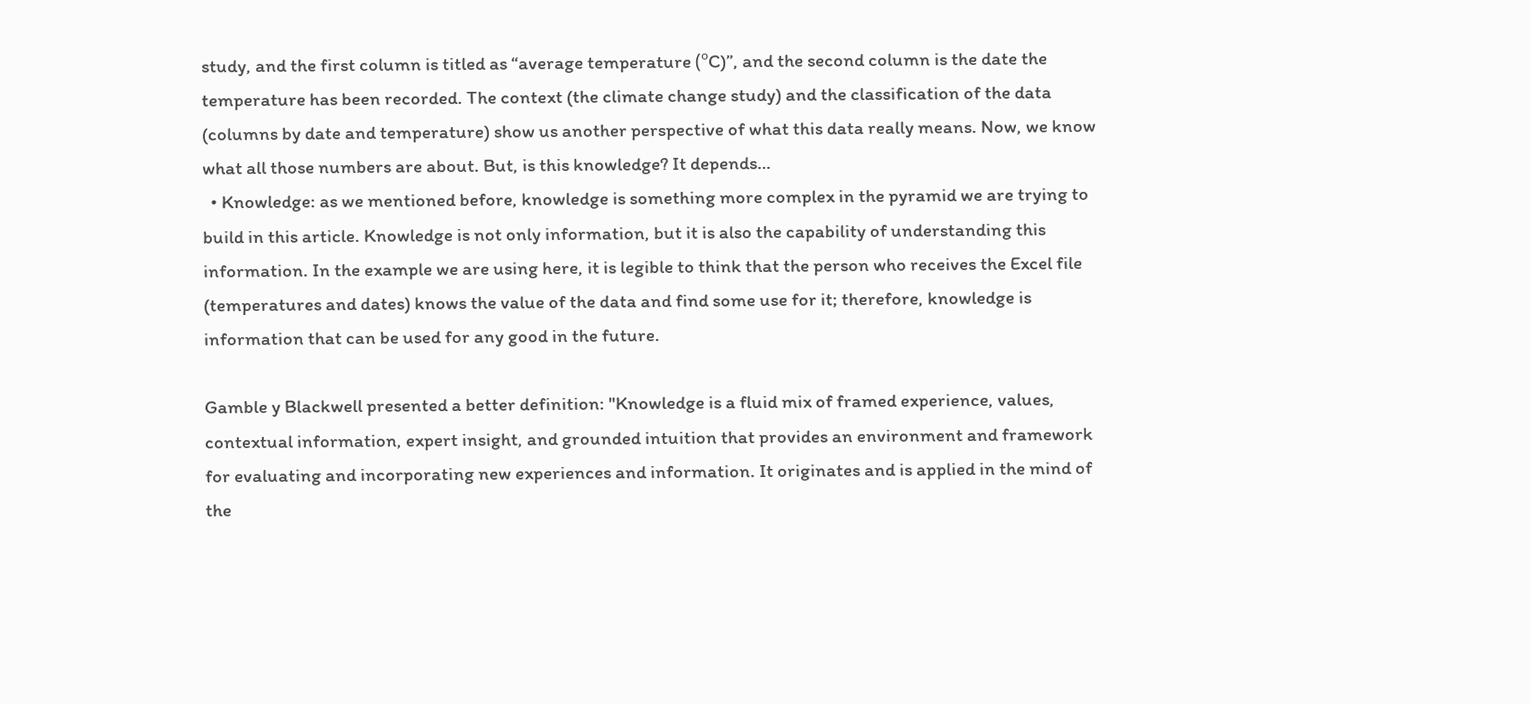study, and the first column is titled as “average temperature (ºC)”, and the second column is the date the temperature has been recorded. The context (the climate change study) and the classification of the data (columns by date and temperature) show us another perspective of what this data really means. Now, we know what all those numbers are about. But, is this knowledge? It depends…
  • Knowledge: as we mentioned before, knowledge is something more complex in the pyramid we are trying to build in this article. Knowledge is not only information, but it is also the capability of understanding this information. In the example we are using here, it is legible to think that the person who receives the Excel file (temperatures and dates) knows the value of the data and find some use for it; therefore, knowledge is information that can be used for any good in the future.

Gamble y Blackwell presented a better definition: "Knowledge is a fluid mix of framed experience, values, contextual information, expert insight, and grounded intuition that provides an environment and framework for evaluating and incorporating new experiences and information. It originates and is applied in the mind of the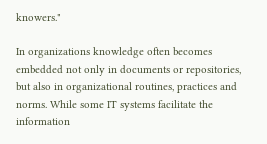knowers."

In organizations knowledge often becomes embedded not only in documents or repositories, but also in organizational routines, practices and norms. While some IT systems facilitate the information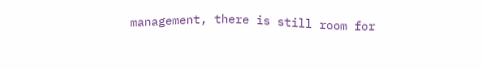management, there is still room for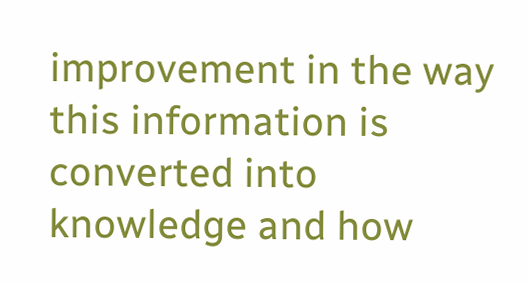improvement in the way this information is converted into knowledge and how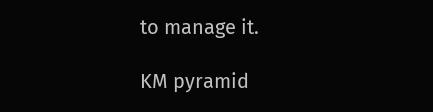to manage it.

KM pyramid